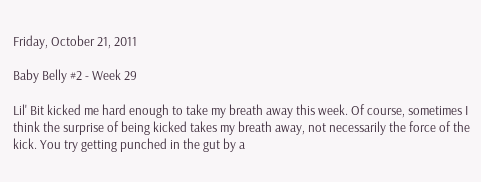Friday, October 21, 2011

Baby Belly #2 - Week 29

Lil' Bit kicked me hard enough to take my breath away this week. Of course, sometimes I think the surprise of being kicked takes my breath away, not necessarily the force of the kick. You try getting punched in the gut by a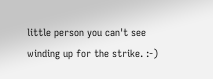little person you can't see winding up for the strike. :-)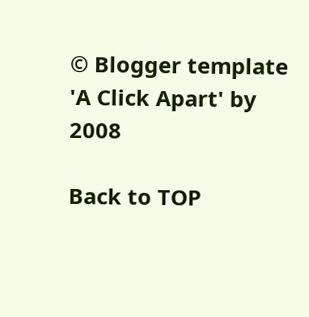© Blogger template 'A Click Apart' by 2008

Back to TOP